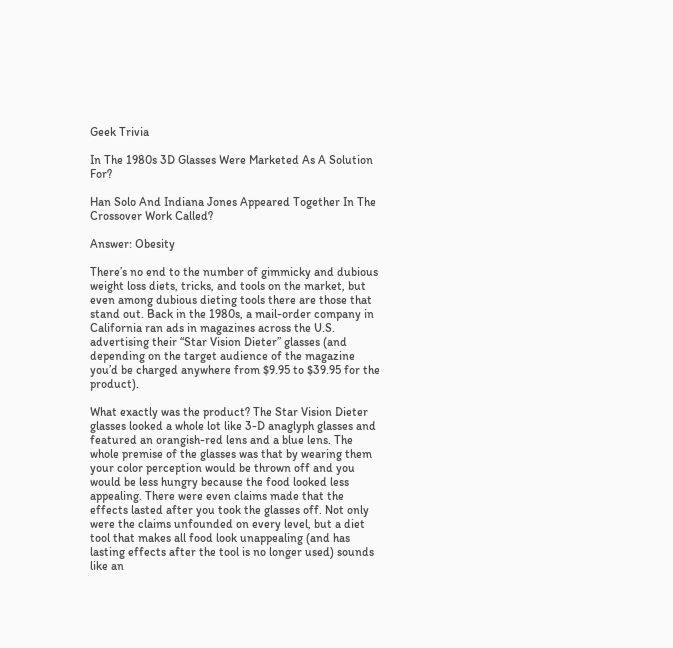Geek Trivia

In The 1980s 3D Glasses Were Marketed As A Solution For?

Han Solo And Indiana Jones Appeared Together In The Crossover Work Called?

Answer: Obesity

There’s no end to the number of gimmicky and dubious weight loss diets, tricks, and tools on the market, but even among dubious dieting tools there are those that stand out. Back in the 1980s, a mail-order company in California ran ads in magazines across the U.S. advertising their “Star Vision Dieter” glasses (and depending on the target audience of the magazine you’d be charged anywhere from $9.95 to $39.95 for the product).

What exactly was the product? The Star Vision Dieter glasses looked a whole lot like 3-D anaglyph glasses and featured an orangish-red lens and a blue lens. The whole premise of the glasses was that by wearing them your color perception would be thrown off and you would be less hungry because the food looked less appealing. There were even claims made that the effects lasted after you took the glasses off. Not only were the claims unfounded on every level, but a diet tool that makes all food look unappealing (and has lasting effects after the tool is no longer used) sounds like an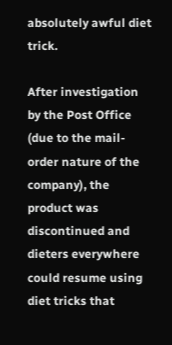absolutely awful diet trick.

After investigation by the Post Office (due to the mail-order nature of the company), the product was discontinued and dieters everywhere could resume using diet tricks that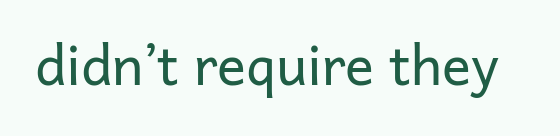didn’t require they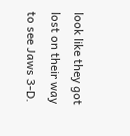look like they got lost on their way to see Jaws 3-D.